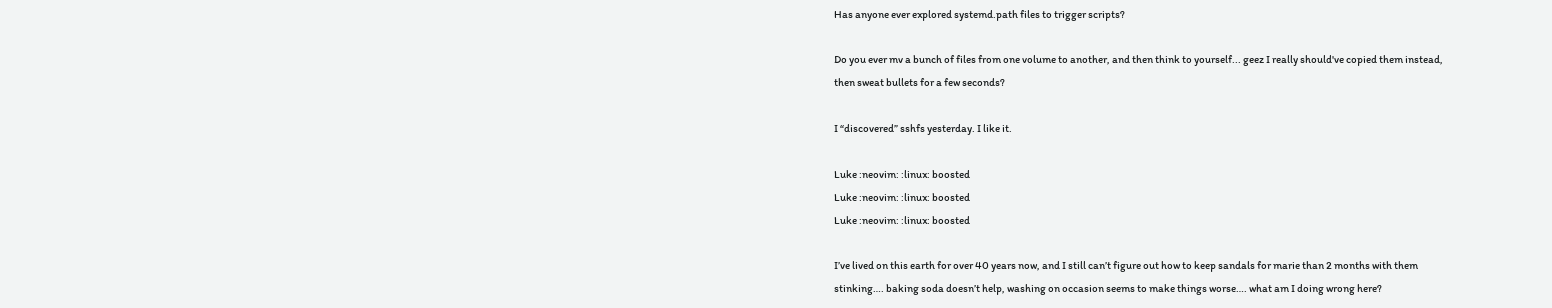Has anyone ever explored systemd.path files to trigger scripts?

Do you ever mv a bunch of files from one volume to another, and then think to yourself... geez I really should've copied them instead, then sweat bullets for a few seconds?

I “discovered” sshfs yesterday. I like it.

Luke :neovim: :linux: boosted
Luke :neovim: :linux: boosted
Luke :neovim: :linux: boosted

I’ve lived on this earth for over 40 years now, and I still can’t figure out how to keep sandals for marie than 2 months with them stinking…. baking soda doesn’t help, washing on occasion seems to make things worse…. what am I doing wrong here?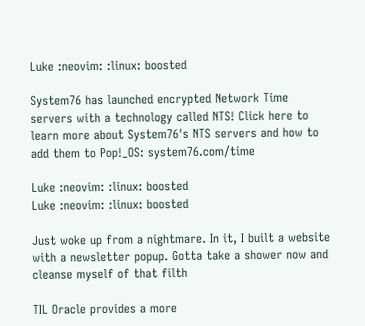Luke :neovim: :linux: boosted

System76 has launched encrypted Network Time servers with a technology called NTS! Click here to learn more about System76's NTS servers and how to add them to Pop!_OS: system76.com/time

Luke :neovim: :linux: boosted
Luke :neovim: :linux: boosted

Just woke up from a nightmare. In it, I built a website with a newsletter popup. Gotta take a shower now and cleanse myself of that filth

TIL Oracle provides a more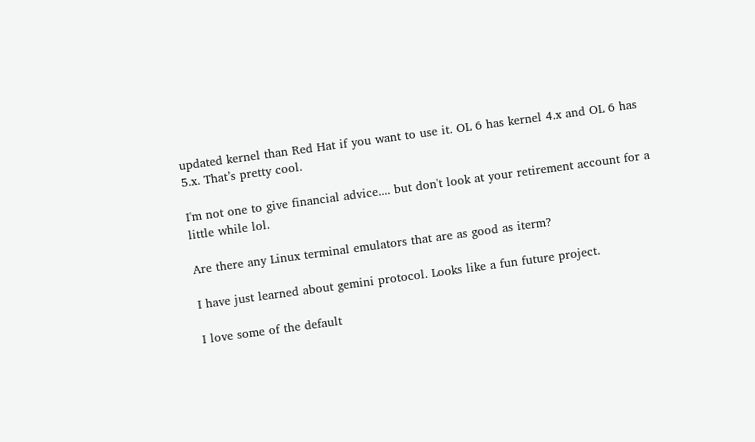updated kernel than Red Hat if you want to use it. OL 6 has kernel 4.x and OL 6 has 5.x. That’s pretty cool.

I'm not one to give financial advice.... but don't look at your retirement account for a little while lol.

Are there any Linux terminal emulators that are as good as iterm?

I have just learned about gemini protocol. Looks like a fun future project.

I love some of the default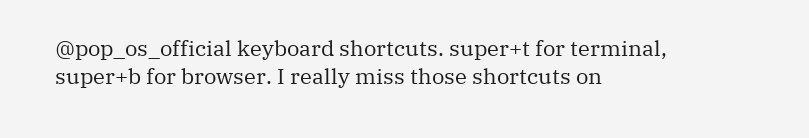@pop_os_official keyboard shortcuts. super+t for terminal, super+b for browser. I really miss those shortcuts on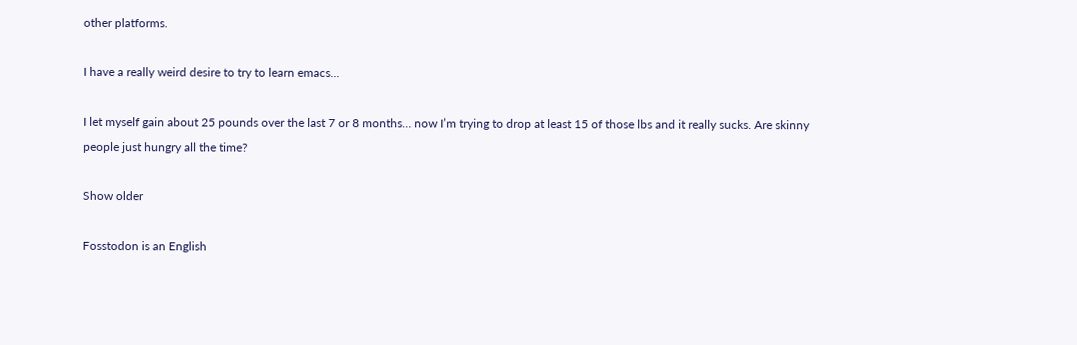other platforms.

I have a really weird desire to try to learn emacs...

I let myself gain about 25 pounds over the last 7 or 8 months… now I’m trying to drop at least 15 of those lbs and it really sucks. Are skinny people just hungry all the time?

Show older

Fosstodon is an English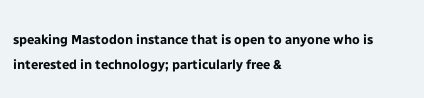speaking Mastodon instance that is open to anyone who is interested in technology; particularly free &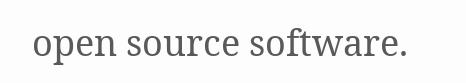open source software.